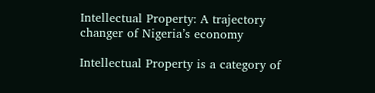Intellectual Property: A trajectory changer of Nigeria’s economy

Intellectual Property is a category of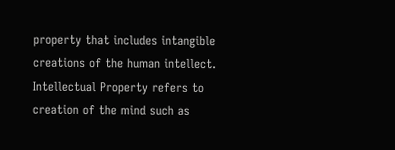property that includes intangible creations of the human intellect. Intellectual Property refers to creation of the mind such as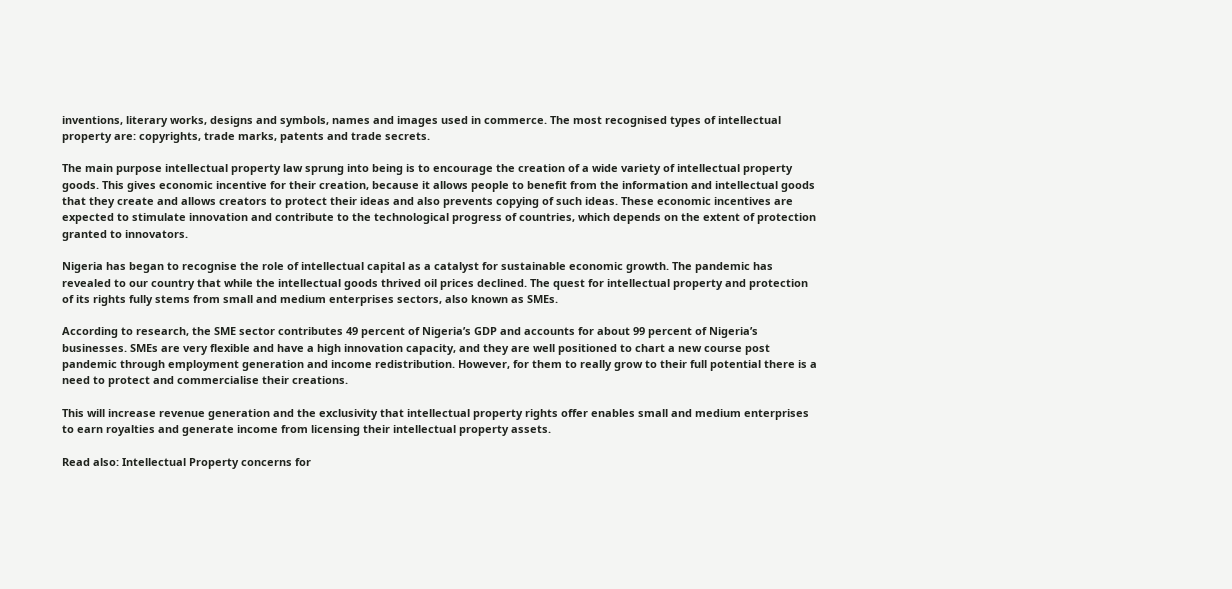inventions, literary works, designs and symbols, names and images used in commerce. The most recognised types of intellectual property are: copyrights, trade marks, patents and trade secrets.

The main purpose intellectual property law sprung into being is to encourage the creation of a wide variety of intellectual property goods. This gives economic incentive for their creation, because it allows people to benefit from the information and intellectual goods that they create and allows creators to protect their ideas and also prevents copying of such ideas. These economic incentives are expected to stimulate innovation and contribute to the technological progress of countries, which depends on the extent of protection granted to innovators.

Nigeria has began to recognise the role of intellectual capital as a catalyst for sustainable economic growth. The pandemic has revealed to our country that while the intellectual goods thrived oil prices declined. The quest for intellectual property and protection of its rights fully stems from small and medium enterprises sectors, also known as SMEs.

According to research, the SME sector contributes 49 percent of Nigeria’s GDP and accounts for about 99 percent of Nigeria’s businesses. SMEs are very flexible and have a high innovation capacity, and they are well positioned to chart a new course post pandemic through employment generation and income redistribution. However, for them to really grow to their full potential there is a need to protect and commercialise their creations.

This will increase revenue generation and the exclusivity that intellectual property rights offer enables small and medium enterprises to earn royalties and generate income from licensing their intellectual property assets.

Read also: Intellectual Property concerns for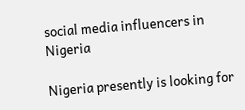social media influencers in Nigeria

Nigeria presently is looking for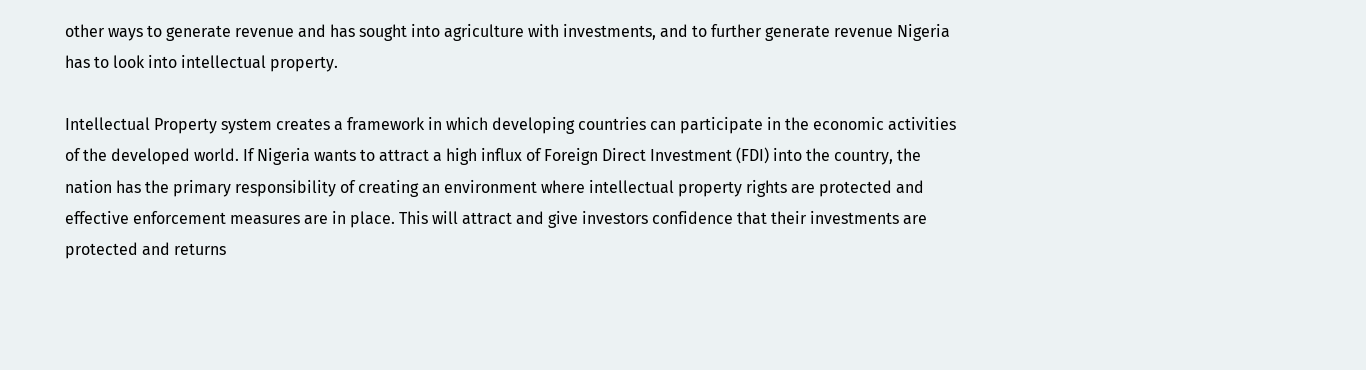other ways to generate revenue and has sought into agriculture with investments, and to further generate revenue Nigeria has to look into intellectual property.

Intellectual Property system creates a framework in which developing countries can participate in the economic activities of the developed world. If Nigeria wants to attract a high influx of Foreign Direct Investment (FDI) into the country, the nation has the primary responsibility of creating an environment where intellectual property rights are protected and effective enforcement measures are in place. This will attract and give investors confidence that their investments are protected and returns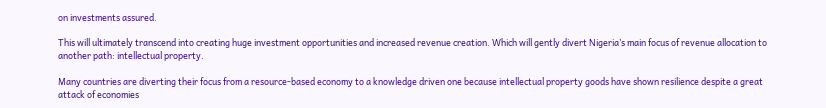on investments assured.

This will ultimately transcend into creating huge investment opportunities and increased revenue creation. Which will gently divert Nigeria’s main focus of revenue allocation to another path: intellectual property.

Many countries are diverting their focus from a resource-based economy to a knowledge driven one because intellectual property goods have shown resilience despite a great attack of economies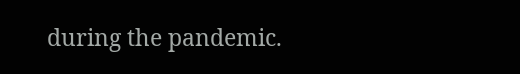during the pandemic.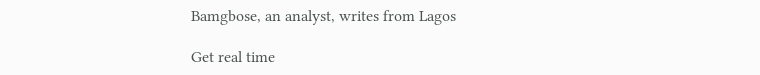Bamgbose, an analyst, writes from Lagos

Get real time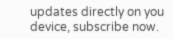updates directly on you device, subscribe now.